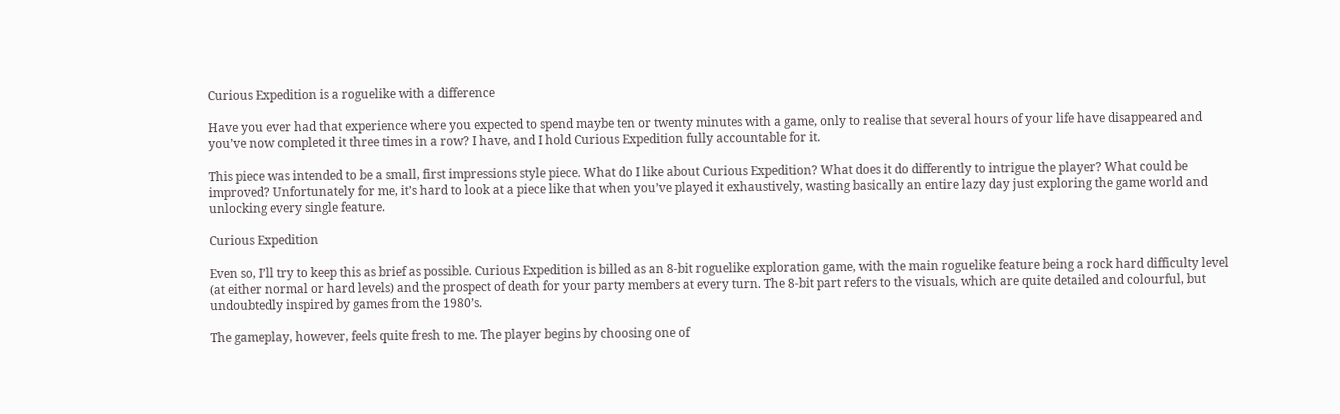Curious Expedition is a roguelike with a difference

Have you ever had that experience where you expected to spend maybe ten or twenty minutes with a game, only to realise that several hours of your life have disappeared and you’ve now completed it three times in a row? I have, and I hold Curious Expedition fully accountable for it.

This piece was intended to be a small, first impressions style piece. What do I like about Curious Expedition? What does it do differently to intrigue the player? What could be improved? Unfortunately for me, it’s hard to look at a piece like that when you’ve played it exhaustively, wasting basically an entire lazy day just exploring the game world and unlocking every single feature.

Curious Expedition

Even so, I’ll try to keep this as brief as possible. Curious Expedition is billed as an 8-bit roguelike exploration game, with the main roguelike feature being a rock hard difficulty level (at either normal or hard levels) and the prospect of death for your party members at every turn. The 8-bit part refers to the visuals, which are quite detailed and colourful, but undoubtedly inspired by games from the 1980’s.

The gameplay, however, feels quite fresh to me. The player begins by choosing one of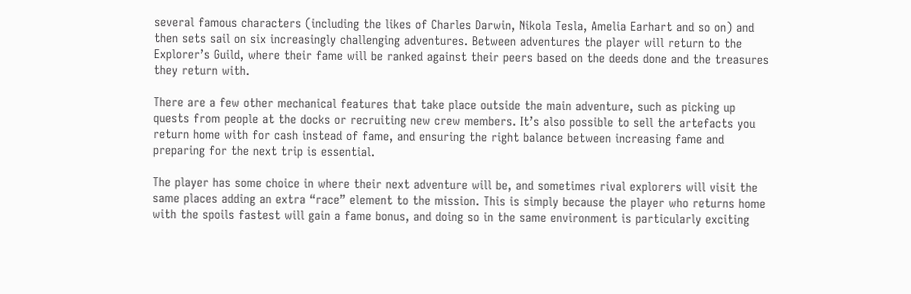several famous characters (including the likes of Charles Darwin, Nikola Tesla, Amelia Earhart and so on) and then sets sail on six increasingly challenging adventures. Between adventures the player will return to the Explorer’s Guild, where their fame will be ranked against their peers based on the deeds done and the treasures they return with.

There are a few other mechanical features that take place outside the main adventure, such as picking up quests from people at the docks or recruiting new crew members. It’s also possible to sell the artefacts you return home with for cash instead of fame, and ensuring the right balance between increasing fame and preparing for the next trip is essential.

The player has some choice in where their next adventure will be, and sometimes rival explorers will visit the same places adding an extra “race” element to the mission. This is simply because the player who returns home with the spoils fastest will gain a fame bonus, and doing so in the same environment is particularly exciting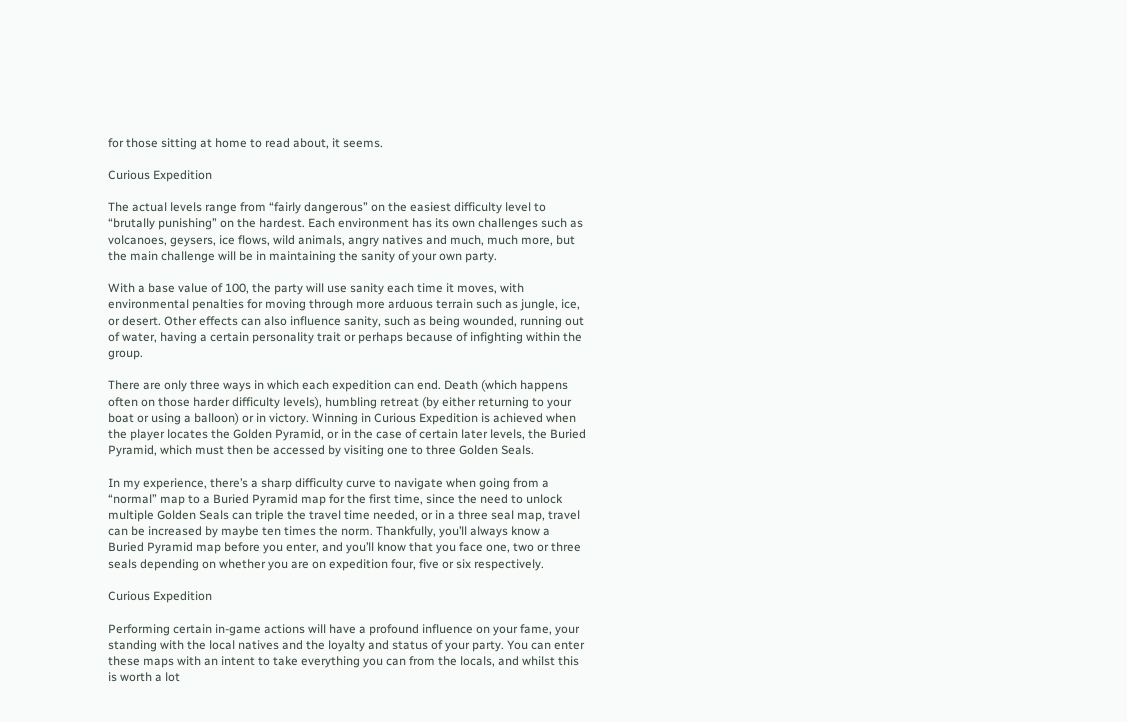for those sitting at home to read about, it seems.

Curious Expedition

The actual levels range from “fairly dangerous” on the easiest difficulty level to “brutally punishing” on the hardest. Each environment has its own challenges such as volcanoes, geysers, ice flows, wild animals, angry natives and much, much more, but the main challenge will be in maintaining the sanity of your own party.

With a base value of 100, the party will use sanity each time it moves, with environmental penalties for moving through more arduous terrain such as jungle, ice, or desert. Other effects can also influence sanity, such as being wounded, running out of water, having a certain personality trait or perhaps because of infighting within the group.

There are only three ways in which each expedition can end. Death (which happens often on those harder difficulty levels), humbling retreat (by either returning to your boat or using a balloon) or in victory. Winning in Curious Expedition is achieved when the player locates the Golden Pyramid, or in the case of certain later levels, the Buried Pyramid, which must then be accessed by visiting one to three Golden Seals.

In my experience, there’s a sharp difficulty curve to navigate when going from a “normal” map to a Buried Pyramid map for the first time, since the need to unlock multiple Golden Seals can triple the travel time needed, or in a three seal map, travel can be increased by maybe ten times the norm. Thankfully, you’ll always know a Buried Pyramid map before you enter, and you’ll know that you face one, two or three seals depending on whether you are on expedition four, five or six respectively.

Curious Expedition

Performing certain in-game actions will have a profound influence on your fame, your standing with the local natives and the loyalty and status of your party. You can enter these maps with an intent to take everything you can from the locals, and whilst this is worth a lot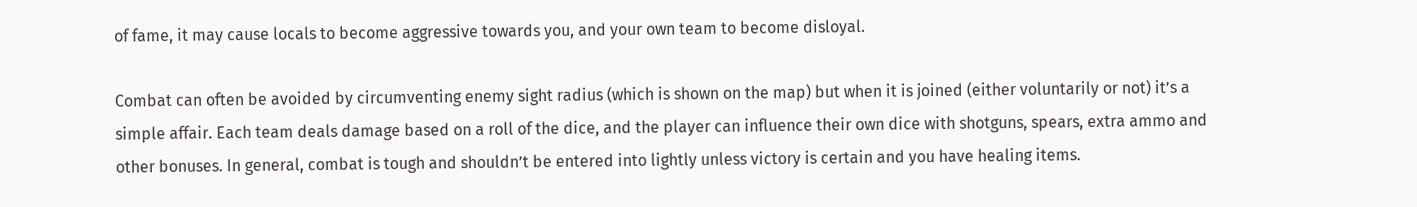of fame, it may cause locals to become aggressive towards you, and your own team to become disloyal.

Combat can often be avoided by circumventing enemy sight radius (which is shown on the map) but when it is joined (either voluntarily or not) it’s a simple affair. Each team deals damage based on a roll of the dice, and the player can influence their own dice with shotguns, spears, extra ammo and other bonuses. In general, combat is tough and shouldn’t be entered into lightly unless victory is certain and you have healing items.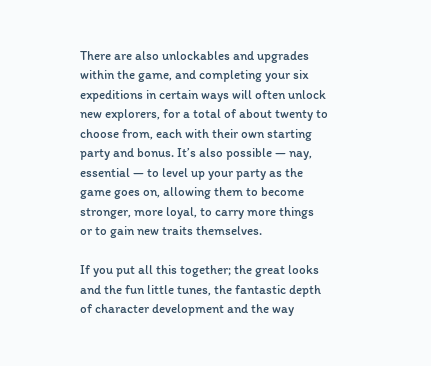There are also unlockables and upgrades within the game, and completing your six expeditions in certain ways will often unlock new explorers, for a total of about twenty to choose from, each with their own starting party and bonus. It’s also possible — nay, essential — to level up your party as the game goes on, allowing them to become stronger, more loyal, to carry more things or to gain new traits themselves.

If you put all this together; the great looks and the fun little tunes, the fantastic depth of character development and the way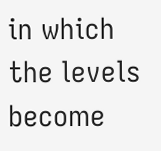in which the levels become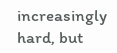increasingly hard, but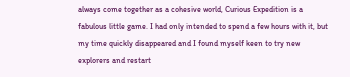always come together as a cohesive world, Curious Expedition is a fabulous little game. I had only intended to spend a few hours with it, but my time quickly disappeared and I found myself keen to try new explorers and restart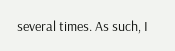several times. As such, I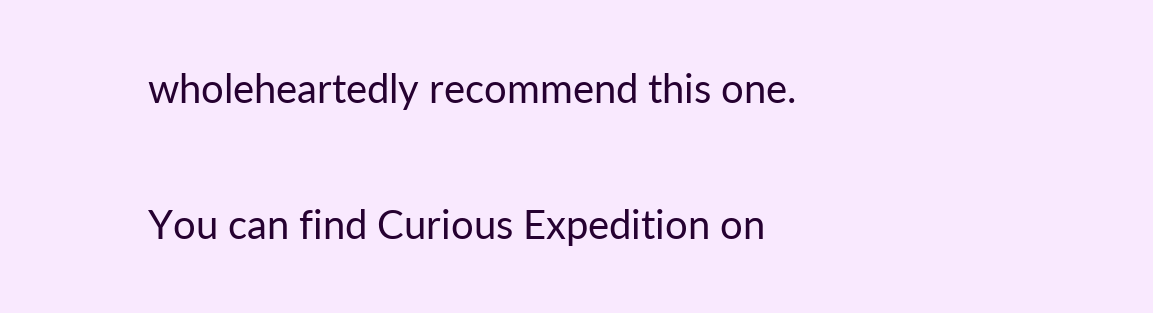wholeheartedly recommend this one.

You can find Curious Expedition on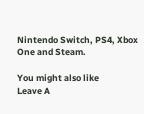Nintendo Switch, PS4, Xbox One and Steam.

You might also like
Leave A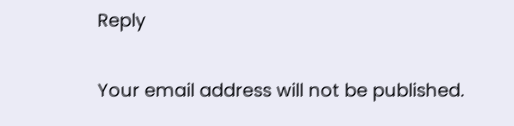Reply

Your email address will not be published.